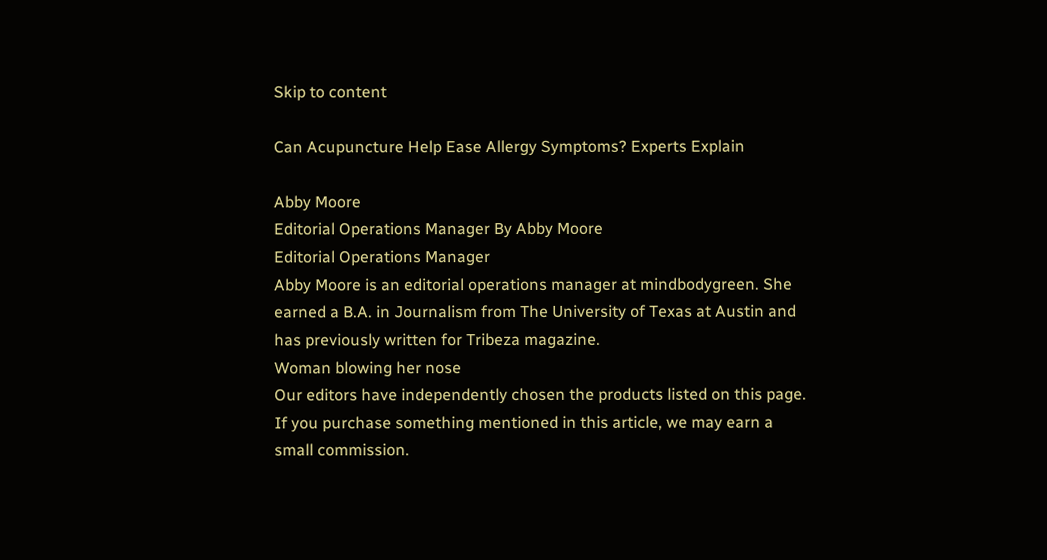Skip to content

Can Acupuncture Help Ease Allergy Symptoms? Experts Explain

Abby Moore
Editorial Operations Manager By Abby Moore
Editorial Operations Manager
Abby Moore is an editorial operations manager at mindbodygreen. She earned a B.A. in Journalism from The University of Texas at Austin and has previously written for Tribeza magazine.
Woman blowing her nose
Our editors have independently chosen the products listed on this page. If you purchase something mentioned in this article, we may earn a small commission.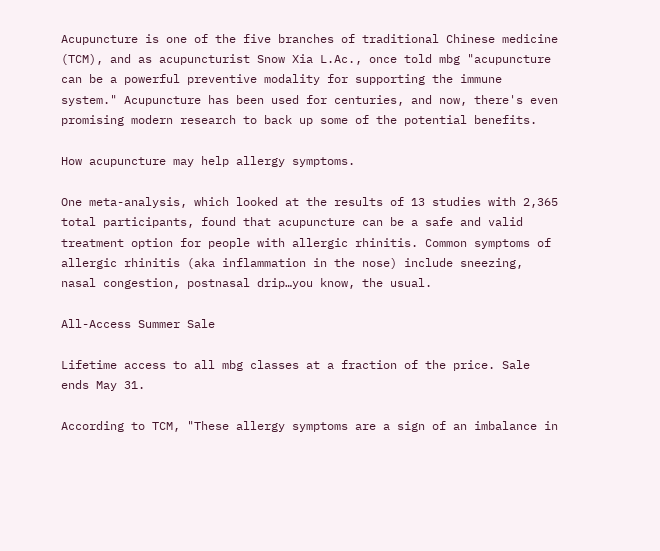Acupuncture is one of the five branches of traditional Chinese medicine (TCM), and as acupuncturist Snow Xia L.Ac., once told mbg "acupuncture can be a powerful preventive modality for supporting the immune system." Acupuncture has been used for centuries, and now, there's even promising modern research to back up some of the potential benefits.

How acupuncture may help allergy symptoms.

One meta-analysis, which looked at the results of 13 studies with 2,365 total participants, found that acupuncture can be a safe and valid treatment option for people with allergic rhinitis. Common symptoms of allergic rhinitis (aka inflammation in the nose) include sneezing, nasal congestion, postnasal drip…you know, the usual.

All-Access Summer Sale

Lifetime access to all mbg classes at a fraction of the price. Sale ends May 31.

According to TCM, "These allergy symptoms are a sign of an imbalance in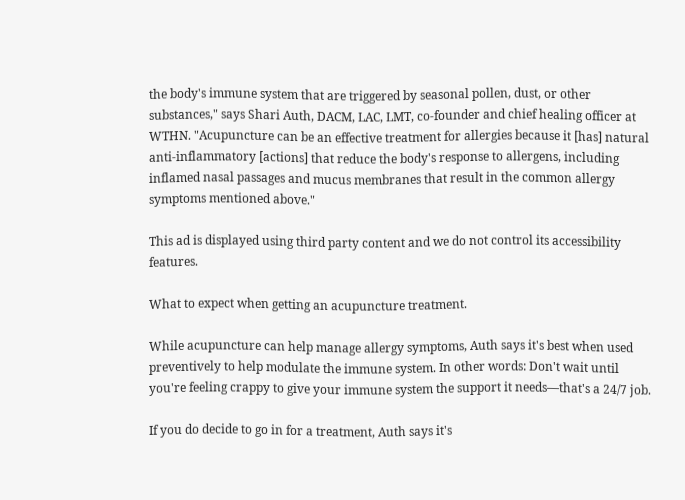the body's immune system that are triggered by seasonal pollen, dust, or other substances," says Shari Auth, DACM, LAC, LMT, co-founder and chief healing officer at WTHN. "Acupuncture can be an effective treatment for allergies because it [has] natural anti-inflammatory [actions] that reduce the body's response to allergens, including inflamed nasal passages and mucus membranes that result in the common allergy symptoms mentioned above."

This ad is displayed using third party content and we do not control its accessibility features.

What to expect when getting an acupuncture treatment.

While acupuncture can help manage allergy symptoms, Auth says it's best when used preventively to help modulate the immune system. In other words: Don't wait until you're feeling crappy to give your immune system the support it needs—that's a 24/7 job.

If you do decide to go in for a treatment, Auth says it's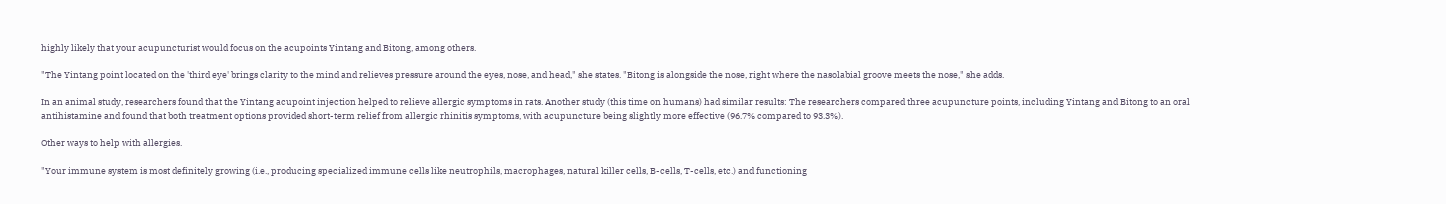highly likely that your acupuncturist would focus on the acupoints Yintang and Bitong, among others.

"The Yintang point located on the 'third eye' brings clarity to the mind and relieves pressure around the eyes, nose, and head," she states. "Bitong is alongside the nose, right where the nasolabial groove meets the nose," she adds.

In an animal study, researchers found that the Yintang acupoint injection helped to relieve allergic symptoms in rats. Another study (this time on humans) had similar results: The researchers compared three acupuncture points, including Yintang and Bitong to an oral antihistamine and found that both treatment options provided short-term relief from allergic rhinitis symptoms, with acupuncture being slightly more effective (96.7% compared to 93.3%).

Other ways to help with allergies.

"Your immune system is most definitely growing (i.e., producing specialized immune cells like neutrophils, macrophages, natural killer cells, B-cells, T-cells, etc.) and functioning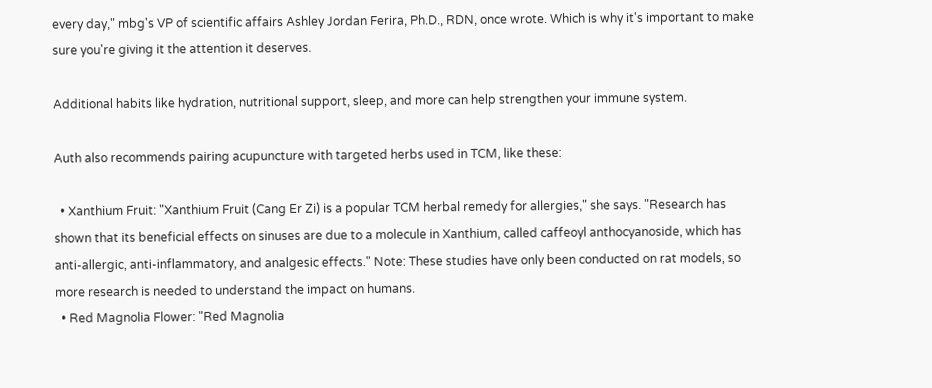every day," mbg's VP of scientific affairs Ashley Jordan Ferira, Ph.D., RDN, once wrote. Which is why it's important to make sure you're giving it the attention it deserves.

Additional habits like hydration, nutritional support, sleep, and more can help strengthen your immune system.

Auth also recommends pairing acupuncture with targeted herbs used in TCM, like these:

  • Xanthium Fruit: "Xanthium Fruit (Cang Er Zi) is a popular TCM herbal remedy for allergies," she says. "Research has shown that its beneficial effects on sinuses are due to a molecule in Xanthium, called caffeoyl anthocyanoside, which has anti-allergic, anti-inflammatory, and analgesic effects." Note: These studies have only been conducted on rat models, so more research is needed to understand the impact on humans.
  • Red Magnolia Flower: "Red Magnolia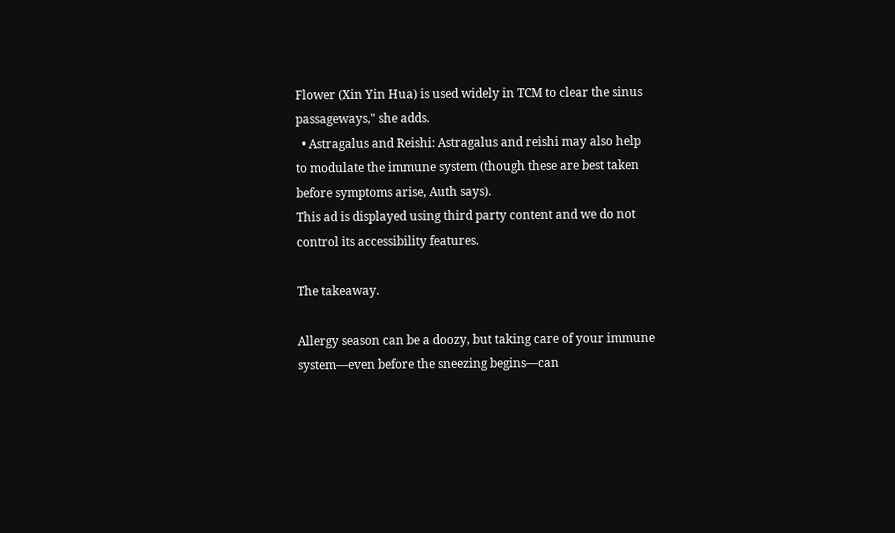Flower (Xin Yin Hua) is used widely in TCM to clear the sinus passageways," she adds.
  • Astragalus and Reishi: Astragalus and reishi may also help to modulate the immune system (though these are best taken before symptoms arise, Auth says).
This ad is displayed using third party content and we do not control its accessibility features.

The takeaway.

Allergy season can be a doozy, but taking care of your immune system—even before the sneezing begins—can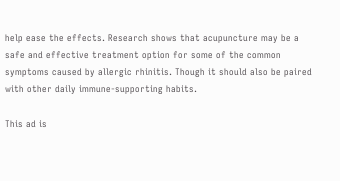help ease the effects. Research shows that acupuncture may be a safe and effective treatment option for some of the common symptoms caused by allergic rhinitis. Though it should also be paired with other daily immune-supporting habits.

This ad is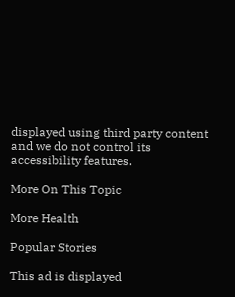displayed using third party content and we do not control its accessibility features.

More On This Topic

More Health

Popular Stories

This ad is displayed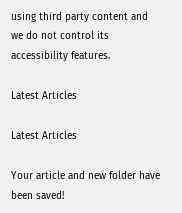using third party content and we do not control its accessibility features.

Latest Articles

Latest Articles

Your article and new folder have been saved!